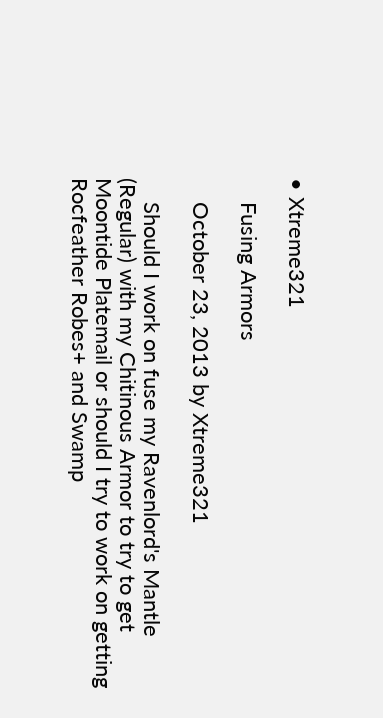• Xtreme321

    Fusing Armors

    October 23, 2013 by Xtreme321

    Should I work on fuse my Ravenlord's Mantle (Regular) with my Chitinous Armor to try to get Moontide Platemail or should I try to work on getting Rocfeather Robes+ and Swamp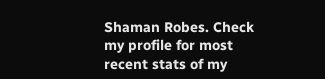Shaman Robes. Check my profile for most recent stats of my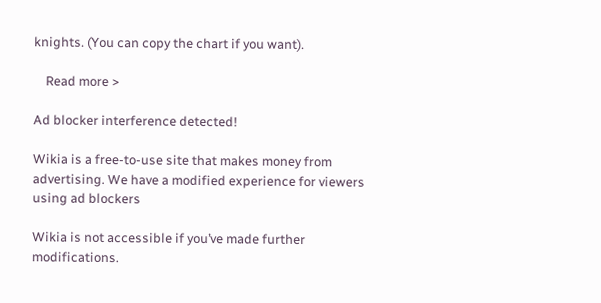knights. (You can copy the chart if you want).

    Read more >

Ad blocker interference detected!

Wikia is a free-to-use site that makes money from advertising. We have a modified experience for viewers using ad blockers

Wikia is not accessible if you’ve made further modifications.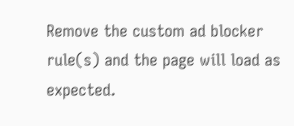Remove the custom ad blocker rule(s) and the page will load as expected.